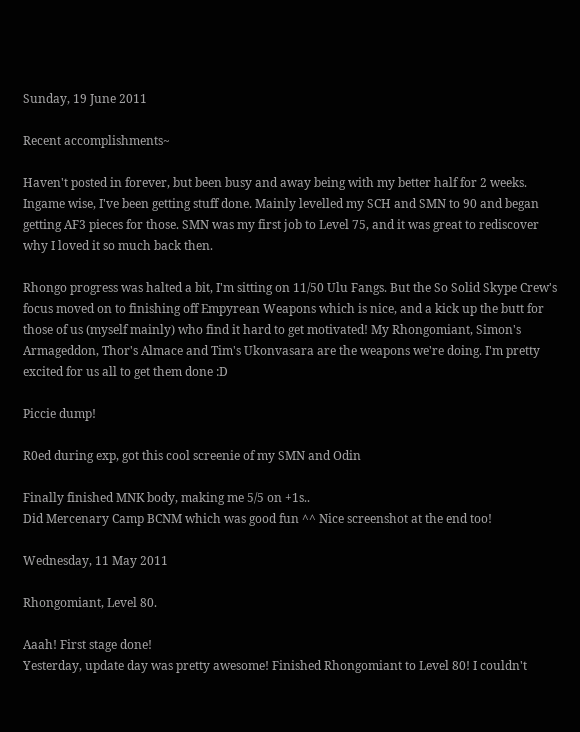Sunday, 19 June 2011

Recent accomplishments~

Haven't posted in forever, but been busy and away being with my better half for 2 weeks. Ingame wise, I've been getting stuff done. Mainly levelled my SCH and SMN to 90 and began getting AF3 pieces for those. SMN was my first job to Level 75, and it was great to rediscover why I loved it so much back then.

Rhongo progress was halted a bit, I'm sitting on 11/50 Ulu Fangs. But the So Solid Skype Crew's focus moved on to finishing off Empyrean Weapons which is nice, and a kick up the butt for those of us (myself mainly) who find it hard to get motivated! My Rhongomiant, Simon's Armageddon, Thor's Almace and Tim's Ukonvasara are the weapons we're doing. I'm pretty excited for us all to get them done :D

Piccie dump!

R0ed during exp, got this cool screenie of my SMN and Odin

Finally finished MNK body, making me 5/5 on +1s..
Did Mercenary Camp BCNM which was good fun ^^ Nice screenshot at the end too!

Wednesday, 11 May 2011

Rhongomiant, Level 80.

Aaah! First stage done!
Yesterday, update day was pretty awesome! Finished Rhongomiant to Level 80! I couldn't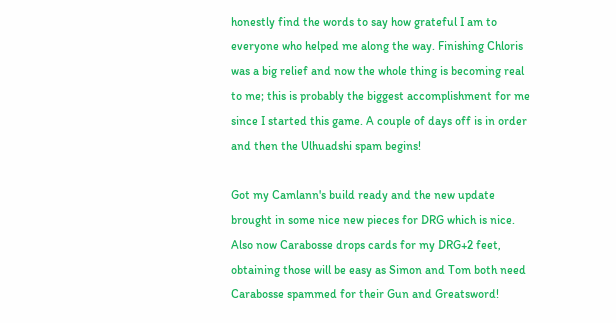honestly find the words to say how grateful I am to everyone who helped me along the way. Finishing Chloris was a big relief and now the whole thing is becoming real to me; this is probably the biggest accomplishment for me since I started this game. A couple of days off is in order and then the Ulhuadshi spam begins!

Got my Camlann's build ready and the new update brought in some nice new pieces for DRG which is nice. Also now Carabosse drops cards for my DRG+2 feet, obtaining those will be easy as Simon and Tom both need Carabosse spammed for their Gun and Greatsword!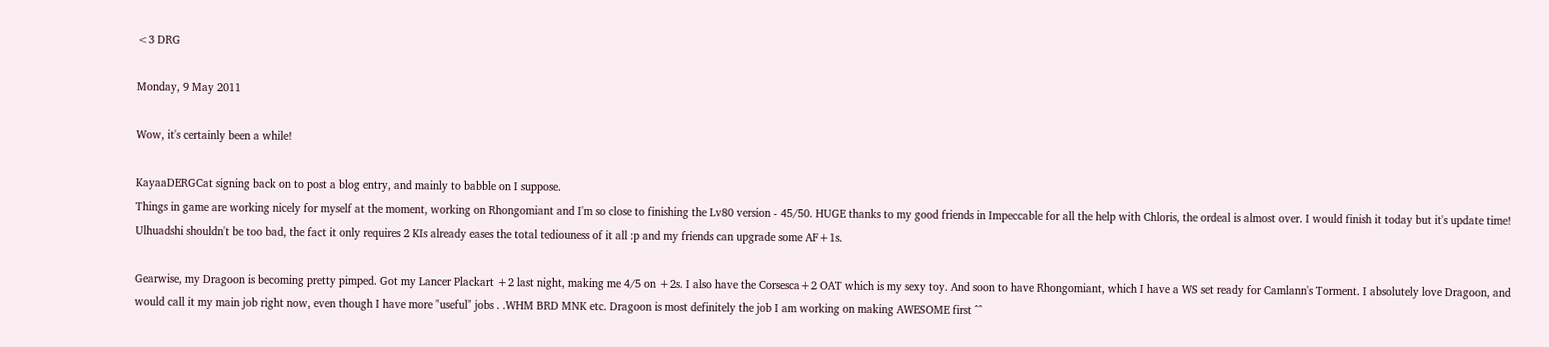<3 DRG

Monday, 9 May 2011

Wow, it's certainly been a while!

KayaaDERGCat signing back on to post a blog entry, and mainly to babble on I suppose.
Things in game are working nicely for myself at the moment, working on Rhongomiant and I'm so close to finishing the Lv80 version - 45/50. HUGE thanks to my good friends in Impeccable for all the help with Chloris, the ordeal is almost over. I would finish it today but it's update time! Ulhuadshi shouldn't be too bad, the fact it only requires 2 KIs already eases the total tediouness of it all :p and my friends can upgrade some AF+1s.

Gearwise, my Dragoon is becoming pretty pimped. Got my Lancer Plackart +2 last night, making me 4/5 on +2s. I also have the Corsesca+2 OAT which is my sexy toy. And soon to have Rhongomiant, which I have a WS set ready for Camlann's Torment. I absolutely love Dragoon, and would call it my main job right now, even though I have more "useful" jobs . .WHM BRD MNK etc. Dragoon is most definitely the job I am working on making AWESOME first ^^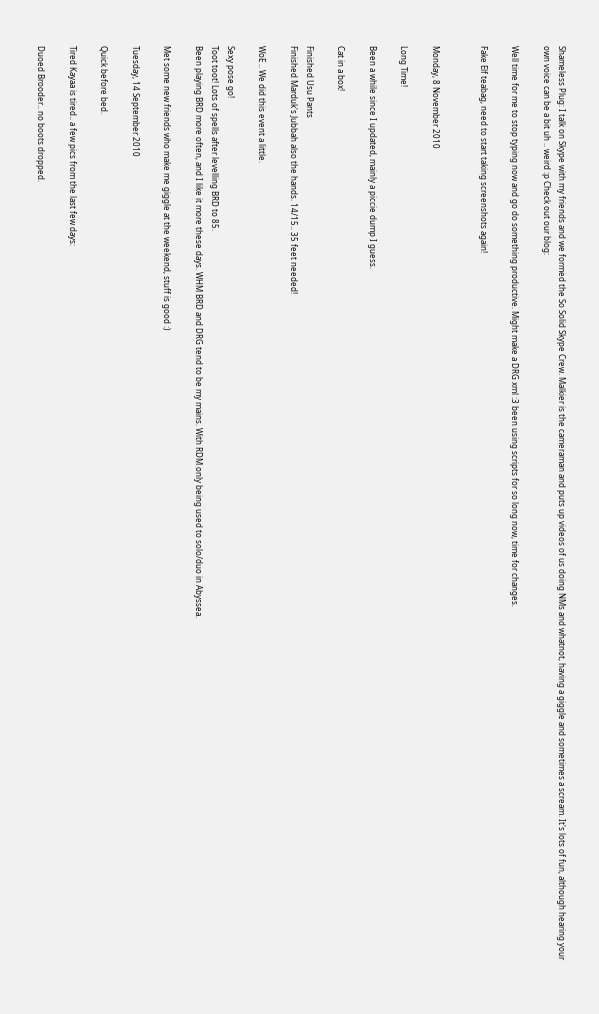Shameless Plug: I talk on Skype with my friends and we formed the So Solid Skype Crew. Malkier is the cameraman and puts up videos of us doing NMs and whatnot, having a giggle and sometimes a scream. It's lots of fun, although hearing your own voice can be a bit uh .. weird :p Check out our blog:

Well time for me to stop typing now and go do something productive. Might make a DRG xml :3 been using scripts for so long now, time for changes.

Fake Elf teabag, need to start taking screenshots again!


Monday, 8 November 2010

Long Time!

Been a while since I updated, mainly a piccie dump I guess.

Cat in a box!

Finished Usu Pants
Finished Marduk's Jubbah also the hands. 14/15.. 35 feet needed!

WoE .. We did this event a little.

Sexy pose go!
Toot toot! Lots of spells after levelling BRD to 85.
Been playing BRD more often, and I like it more these days. WHM BRD and DRG tend to be my mains. With RDM only being used to solo/duo in Abyssea.

Met some new friends who make me giggle at the weekend, stuff is good :)

Tuesday, 14 September 2010

Quick before bed.

Tired Kayaa is tired.. a few pics from the last few days:

Duoed Brooder.. no boots dropped.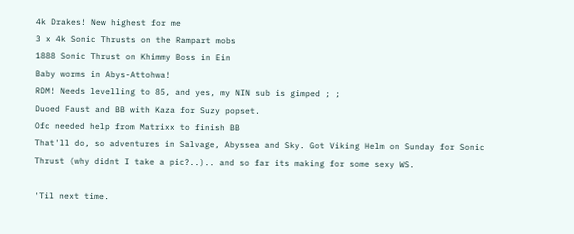4k Drakes! New highest for me
3 x 4k Sonic Thrusts on the Rampart mobs
1888 Sonic Thrust on Khimmy Boss in Ein
Baby worms in Abys-Attohwa!
RDM! Needs levelling to 85, and yes, my NIN sub is gimped ; ;
Duoed Faust and BB with Kaza for Suzy popset.
Ofc needed help from Matrixx to finish BB
That'll do, so adventures in Salvage, Abyssea and Sky. Got Viking Helm on Sunday for Sonic Thrust (why didnt I take a pic?..).. and so far its making for some sexy WS.

'Til next time.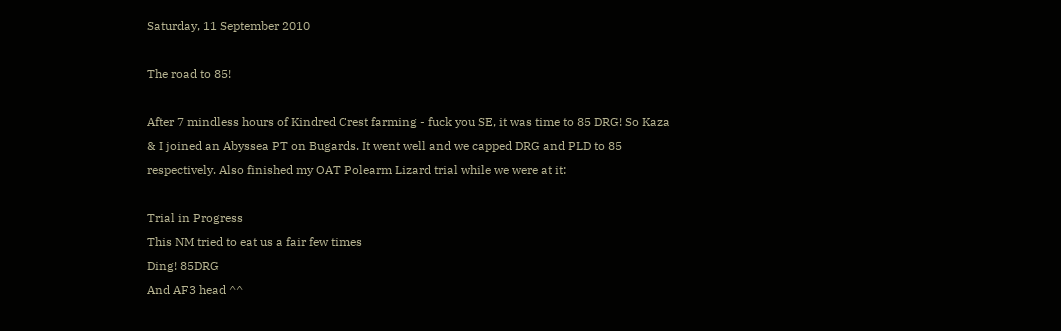Saturday, 11 September 2010

The road to 85!

After 7 mindless hours of Kindred Crest farming - fuck you SE, it was time to 85 DRG! So Kaza & I joined an Abyssea PT on Bugards. It went well and we capped DRG and PLD to 85 respectively. Also finished my OAT Polearm Lizard trial while we were at it:

Trial in Progress
This NM tried to eat us a fair few times
Ding! 85DRG
And AF3 head ^^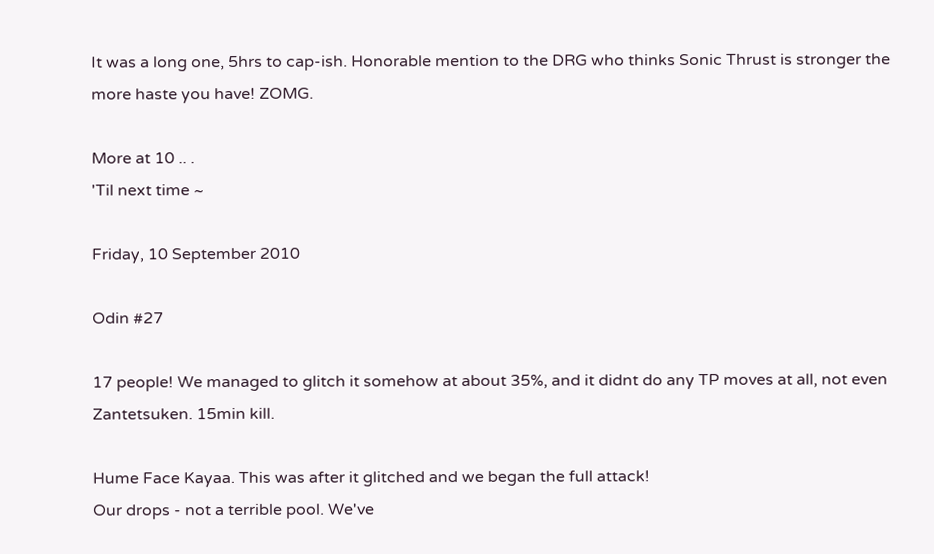It was a long one, 5hrs to cap-ish. Honorable mention to the DRG who thinks Sonic Thrust is stronger the more haste you have! ZOMG.

More at 10 .. .
'Til next time ~

Friday, 10 September 2010

Odin #27

17 people! We managed to glitch it somehow at about 35%, and it didnt do any TP moves at all, not even Zantetsuken. 15min kill.

Hume Face Kayaa. This was after it glitched and we began the full attack!
Our drops - not a terrible pool. We've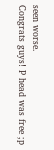seen worse.
Congrats guys! P head was free ;p